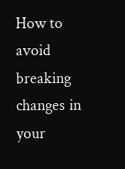How to avoid breaking changes in your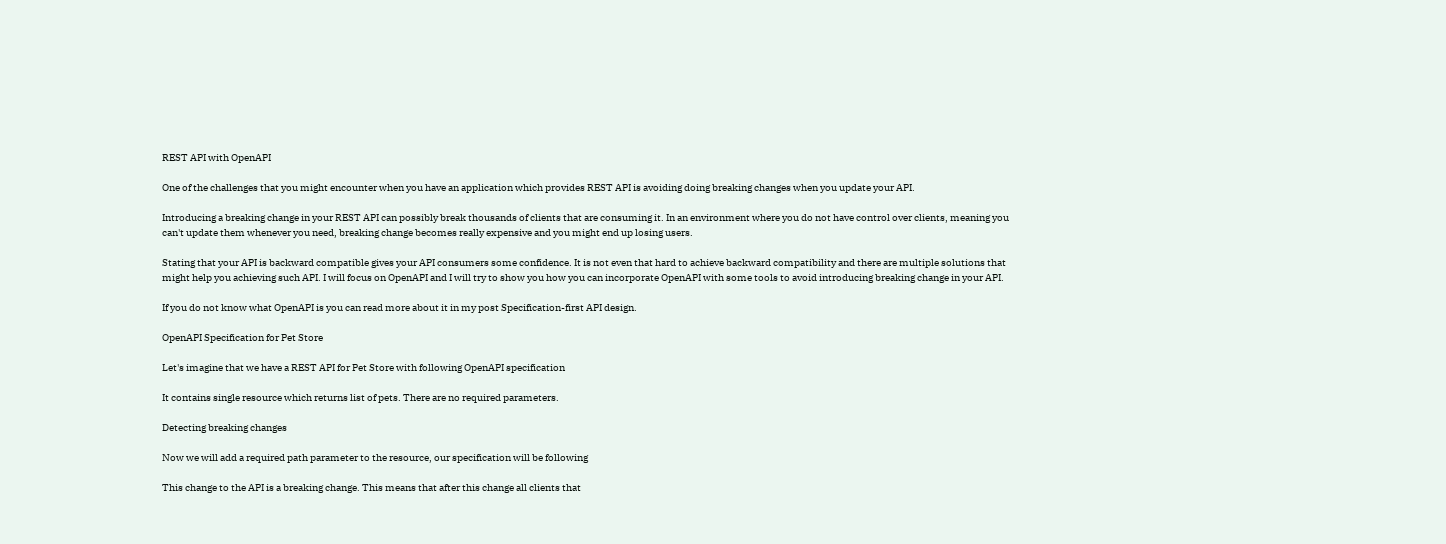REST API with OpenAPI

One of the challenges that you might encounter when you have an application which provides REST API is avoiding doing breaking changes when you update your API.

Introducing a breaking change in your REST API can possibly break thousands of clients that are consuming it. In an environment where you do not have control over clients, meaning you can't update them whenever you need, breaking change becomes really expensive and you might end up losing users.

Stating that your API is backward compatible gives your API consumers some confidence. It is not even that hard to achieve backward compatibility and there are multiple solutions that might help you achieving such API. I will focus on OpenAPI and I will try to show you how you can incorporate OpenAPI with some tools to avoid introducing breaking change in your API.

If you do not know what OpenAPI is you can read more about it in my post Specification-first API design.

OpenAPI Specification for Pet Store

Let's imagine that we have a REST API for Pet Store with following OpenAPI specification

It contains single resource which returns list of pets. There are no required parameters.

Detecting breaking changes

Now we will add a required path parameter to the resource, our specification will be following

This change to the API is a breaking change. This means that after this change all clients that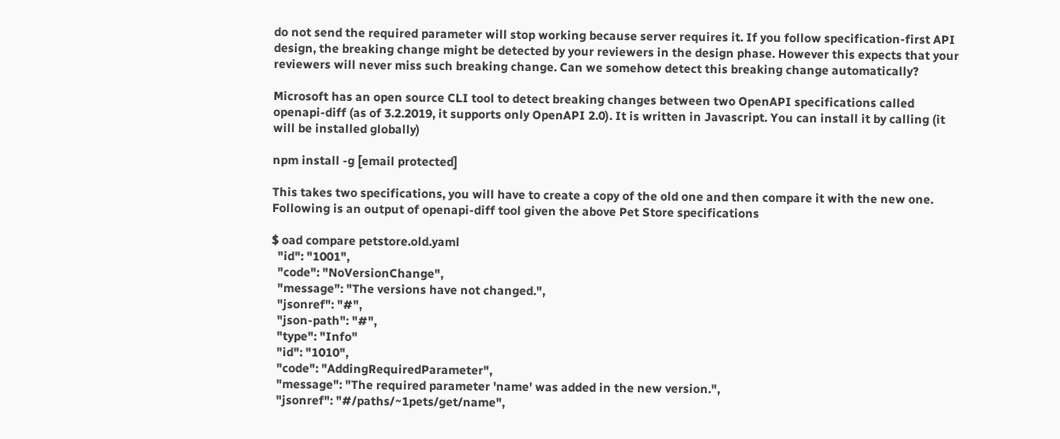do not send the required parameter will stop working because server requires it. If you follow specification-first API design, the breaking change might be detected by your reviewers in the design phase. However this expects that your reviewers will never miss such breaking change. Can we somehow detect this breaking change automatically?

Microsoft has an open source CLI tool to detect breaking changes between two OpenAPI specifications called openapi-diff (as of 3.2.2019, it supports only OpenAPI 2.0). It is written in Javascript. You can install it by calling (it will be installed globally)

npm install -g [email protected]

This takes two specifications, you will have to create a copy of the old one and then compare it with the new one. Following is an output of openapi-diff tool given the above Pet Store specifications

$ oad compare petstore.old.yaml
  "id": "1001",
  "code": "NoVersionChange",
  "message": "The versions have not changed.",
  "jsonref": "#",
  "json-path": "#",
  "type": "Info"
  "id": "1010",
  "code": "AddingRequiredParameter",
  "message": "The required parameter 'name' was added in the new version.",
  "jsonref": "#/paths/~1pets/get/name",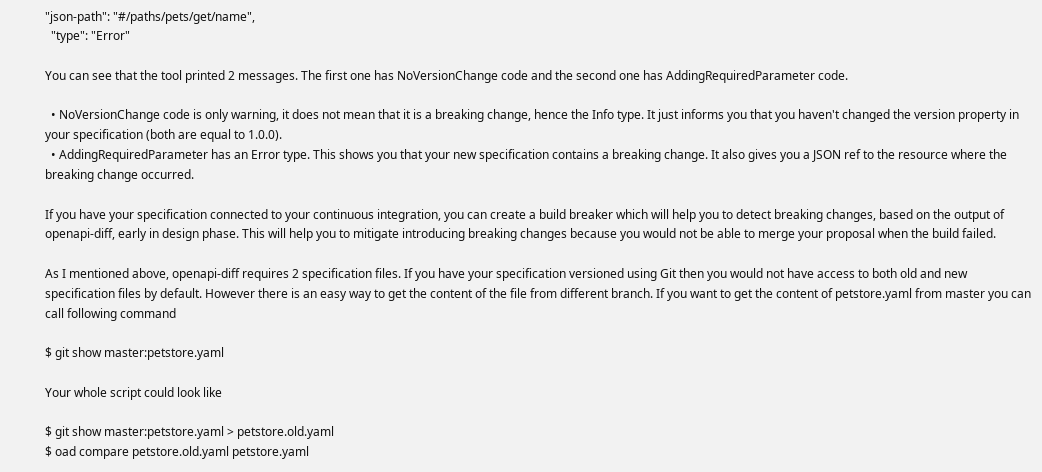"json-path": "#/paths/pets/get/name",
  "type": "Error"

You can see that the tool printed 2 messages. The first one has NoVersionChange code and the second one has AddingRequiredParameter code.

  • NoVersionChange code is only warning, it does not mean that it is a breaking change, hence the Info type. It just informs you that you haven't changed the version property in your specification (both are equal to 1.0.0).
  • AddingRequiredParameter has an Error type. This shows you that your new specification contains a breaking change. It also gives you a JSON ref to the resource where the breaking change occurred.

If you have your specification connected to your continuous integration, you can create a build breaker which will help you to detect breaking changes, based on the output of openapi-diff, early in design phase. This will help you to mitigate introducing breaking changes because you would not be able to merge your proposal when the build failed.

As I mentioned above, openapi-diff requires 2 specification files. If you have your specification versioned using Git then you would not have access to both old and new specification files by default. However there is an easy way to get the content of the file from different branch. If you want to get the content of petstore.yaml from master you can call following command

$ git show master:petstore.yaml

Your whole script could look like

$ git show master:petstore.yaml > petstore.old.yaml
$ oad compare petstore.old.yaml petstore.yaml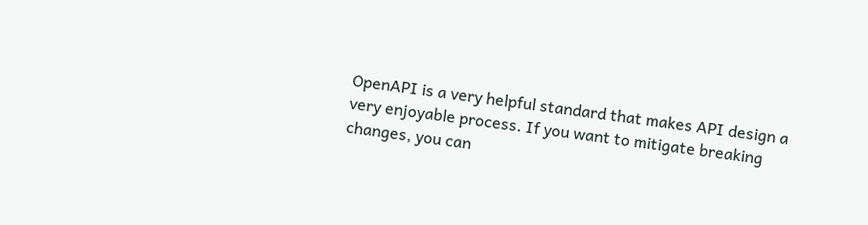OpenAPI is a very helpful standard that makes API design a very enjoyable process. If you want to mitigate breaking changes, you can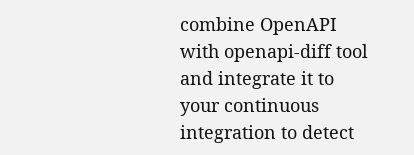combine OpenAPI with openapi-diff tool and integrate it to your continuous integration to detect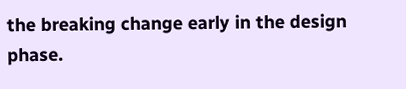the breaking change early in the design phase.